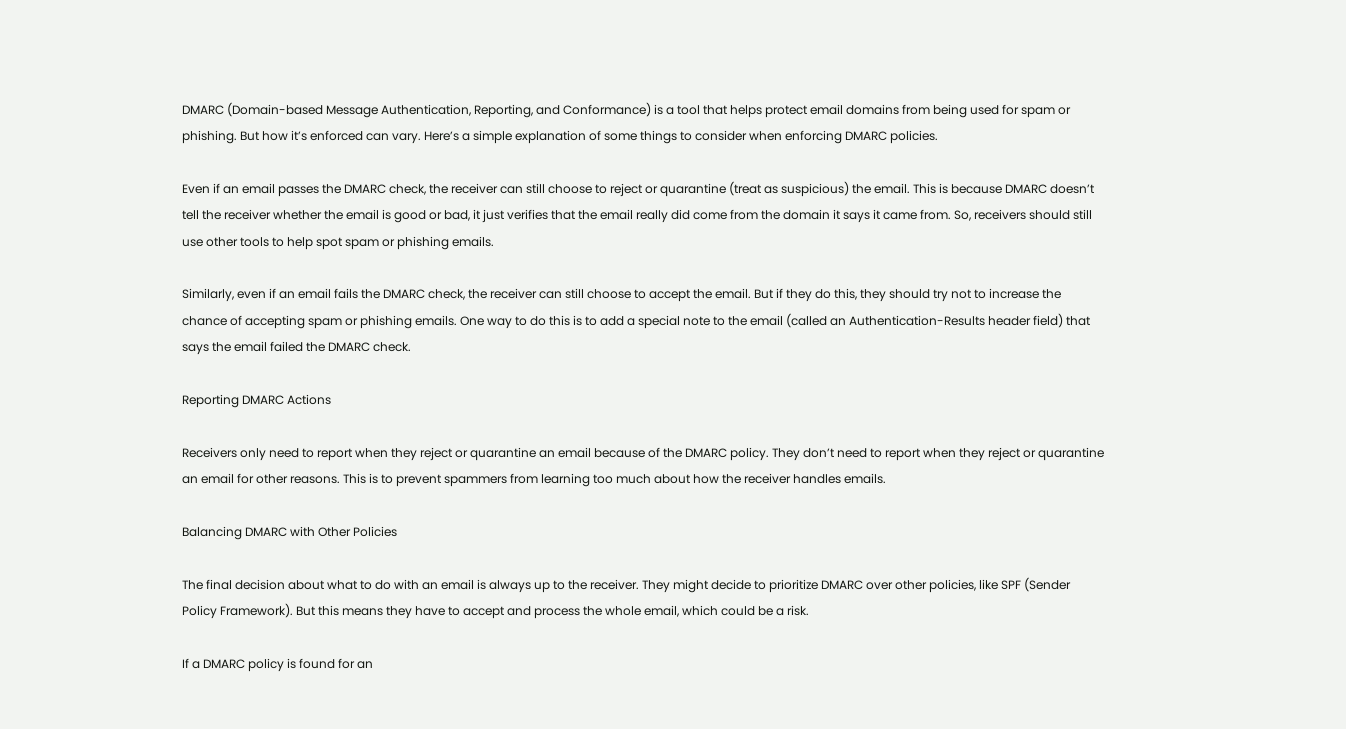DMARC (Domain-based Message Authentication, Reporting, and Conformance) is a tool that helps protect email domains from being used for spam or phishing. But how it’s enforced can vary. Here’s a simple explanation of some things to consider when enforcing DMARC policies.

Even if an email passes the DMARC check, the receiver can still choose to reject or quarantine (treat as suspicious) the email. This is because DMARC doesn’t tell the receiver whether the email is good or bad, it just verifies that the email really did come from the domain it says it came from. So, receivers should still use other tools to help spot spam or phishing emails.

Similarly, even if an email fails the DMARC check, the receiver can still choose to accept the email. But if they do this, they should try not to increase the chance of accepting spam or phishing emails. One way to do this is to add a special note to the email (called an Authentication-Results header field) that says the email failed the DMARC check.

Reporting DMARC Actions

Receivers only need to report when they reject or quarantine an email because of the DMARC policy. They don’t need to report when they reject or quarantine an email for other reasons. This is to prevent spammers from learning too much about how the receiver handles emails.

Balancing DMARC with Other Policies

The final decision about what to do with an email is always up to the receiver. They might decide to prioritize DMARC over other policies, like SPF (Sender Policy Framework). But this means they have to accept and process the whole email, which could be a risk.

If a DMARC policy is found for an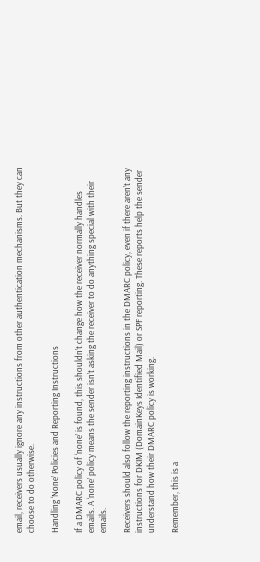email, receivers usually ignore any instructions from other authentication mechanisms. But they can choose to do otherwise.

Handling ‘None’ Policies and Reporting Instructions

If a DMARC policy of ‘none’ is found, this shouldn’t change how the receiver normally handles emails. A ‘none’ policy means the sender isn’t asking the receiver to do anything special with their emails.

Receivers should also follow the reporting instructions in the DMARC policy, even if there aren’t any instructions for DKIM (DomainKeys Identified Mail) or SPF reporting. These reports help the sender understand how their DMARC policy is working.

Remember, this is a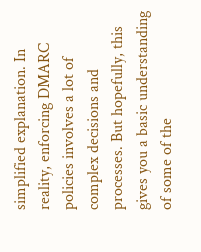simplified explanation. In reality, enforcing DMARC policies involves a lot of complex decisions and processes. But hopefully, this gives you a basic understanding of some of the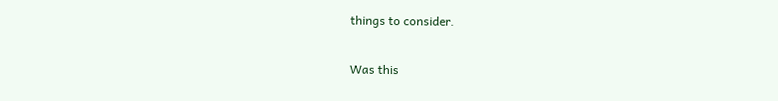things to consider.

Was this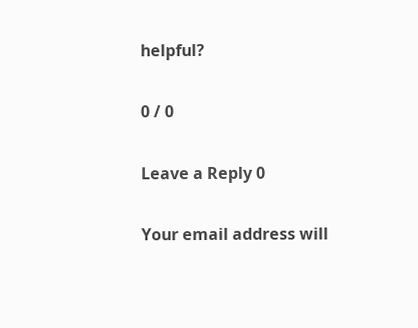helpful?

0 / 0

Leave a Reply 0

Your email address will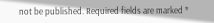not be published. Required fields are marked *